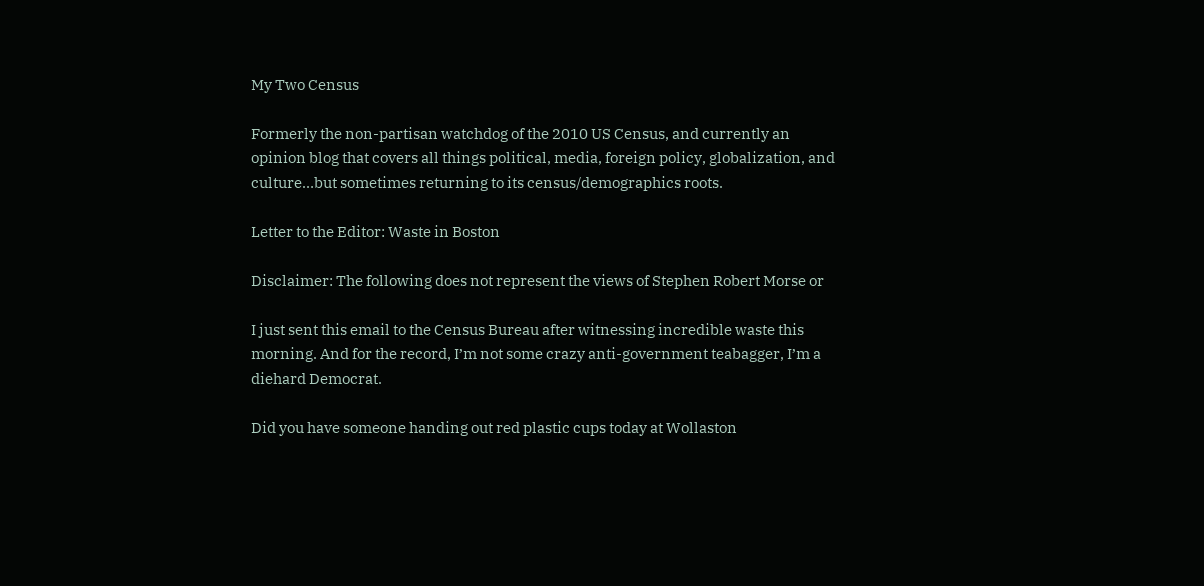My Two Census

Formerly the non-partisan watchdog of the 2010 US Census, and currently an opinion blog that covers all things political, media, foreign policy, globalization, and culture…but sometimes returning to its census/demographics roots.

Letter to the Editor: Waste in Boston

Disclaimer: The following does not represent the views of Stephen Robert Morse or

I just sent this email to the Census Bureau after witnessing incredible waste this morning. And for the record, I’m not some crazy anti-government teabagger, I’m a diehard Democrat.

Did you have someone handing out red plastic cups today at Wollaston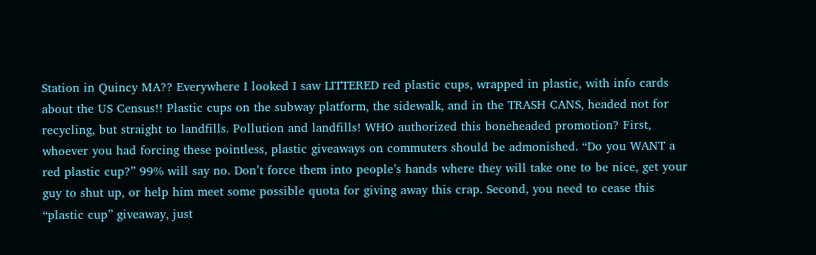Station in Quincy MA?? Everywhere I looked I saw LITTERED red plastic cups, wrapped in plastic, with info cards about the US Census!! Plastic cups on the subway platform, the sidewalk, and in the TRASH CANS, headed not for recycling, but straight to landfills. Pollution and landfills! WHO authorized this boneheaded promotion? First, whoever you had forcing these pointless, plastic giveaways on commuters should be admonished. “Do you WANT a red plastic cup?” 99% will say no. Don’t force them into people’s hands where they will take one to be nice, get your guy to shut up, or help him meet some possible quota for giving away this crap. Second, you need to cease this “plastic cup” giveaway, just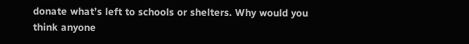donate what’s left to schools or shelters. Why would you think anyone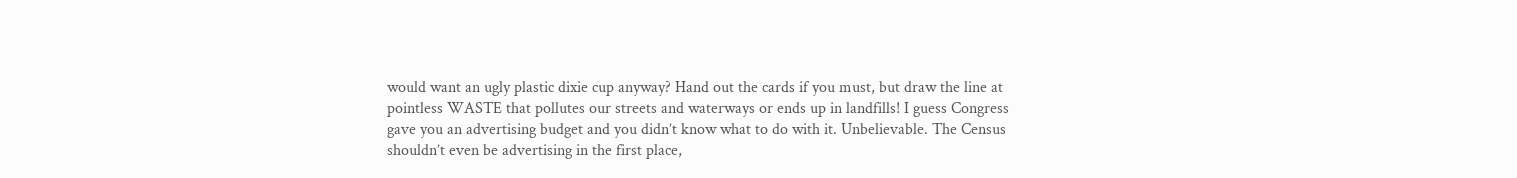would want an ugly plastic dixie cup anyway? Hand out the cards if you must, but draw the line at pointless WASTE that pollutes our streets and waterways or ends up in landfills! I guess Congress gave you an advertising budget and you didn’t know what to do with it. Unbelievable. The Census shouldn’t even be advertising in the first place,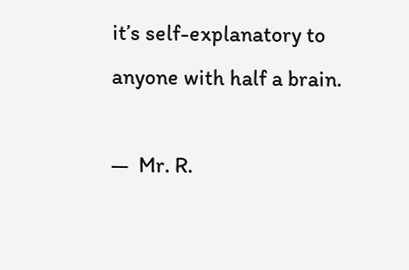it’s self-explanatory to anyone with half a brain.

—  Mr. R.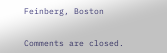Feinberg, Boston


Comments are closed.